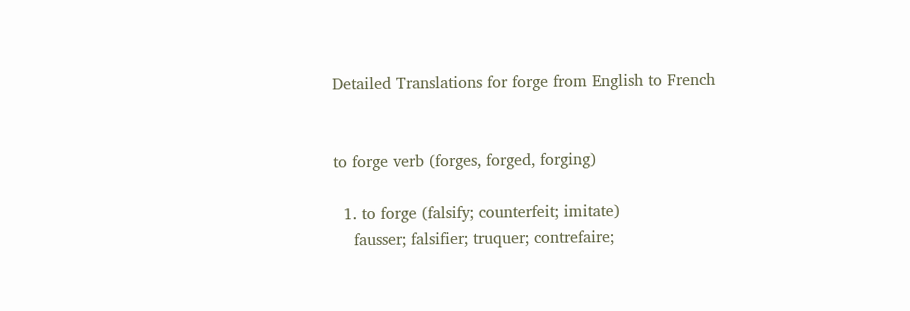Detailed Translations for forge from English to French


to forge verb (forges, forged, forging)

  1. to forge (falsify; counterfeit; imitate)
    fausser; falsifier; truquer; contrefaire;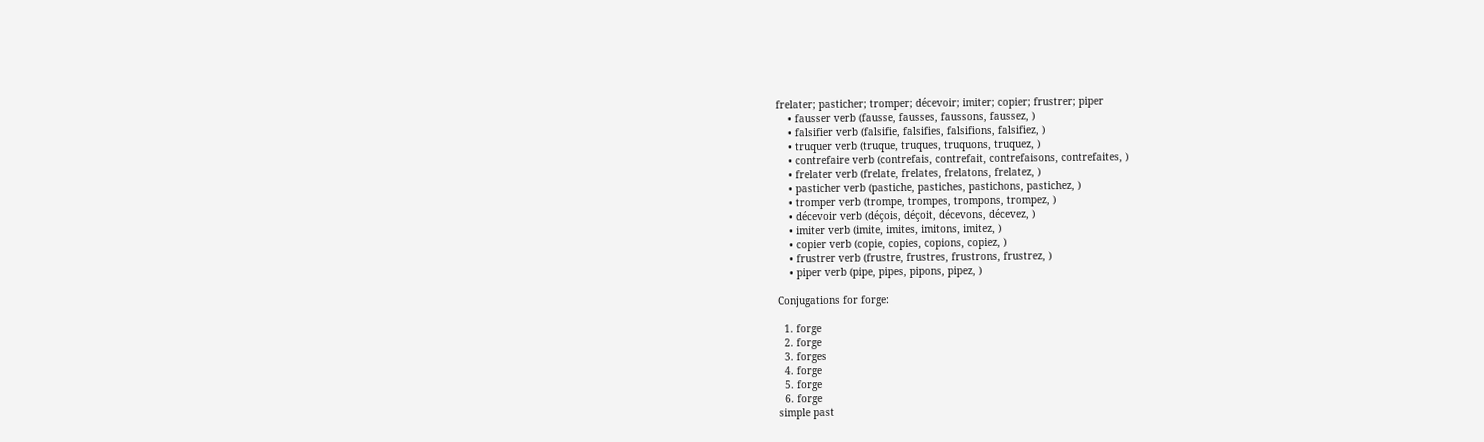frelater; pasticher; tromper; décevoir; imiter; copier; frustrer; piper
    • fausser verb (fausse, fausses, faussons, faussez, )
    • falsifier verb (falsifie, falsifies, falsifions, falsifiez, )
    • truquer verb (truque, truques, truquons, truquez, )
    • contrefaire verb (contrefais, contrefait, contrefaisons, contrefaites, )
    • frelater verb (frelate, frelates, frelatons, frelatez, )
    • pasticher verb (pastiche, pastiches, pastichons, pastichez, )
    • tromper verb (trompe, trompes, trompons, trompez, )
    • décevoir verb (déçois, déçoit, décevons, décevez, )
    • imiter verb (imite, imites, imitons, imitez, )
    • copier verb (copie, copies, copions, copiez, )
    • frustrer verb (frustre, frustres, frustrons, frustrez, )
    • piper verb (pipe, pipes, pipons, pipez, )

Conjugations for forge:

  1. forge
  2. forge
  3. forges
  4. forge
  5. forge
  6. forge
simple past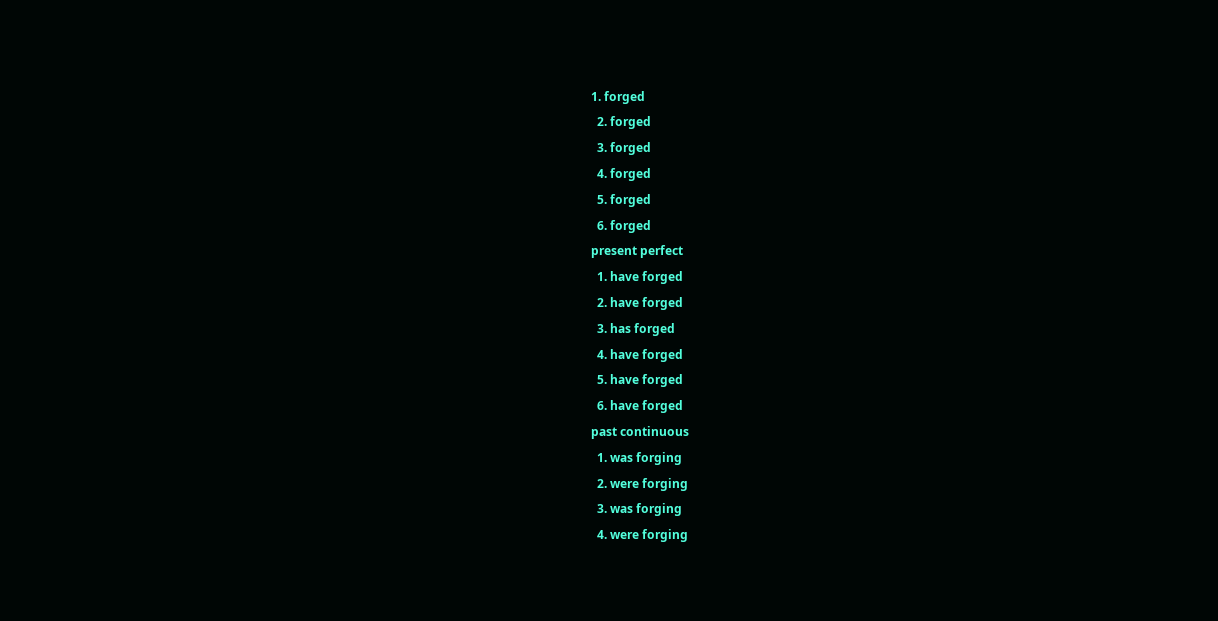1. forged
  2. forged
  3. forged
  4. forged
  5. forged
  6. forged
present perfect
  1. have forged
  2. have forged
  3. has forged
  4. have forged
  5. have forged
  6. have forged
past continuous
  1. was forging
  2. were forging
  3. was forging
  4. were forging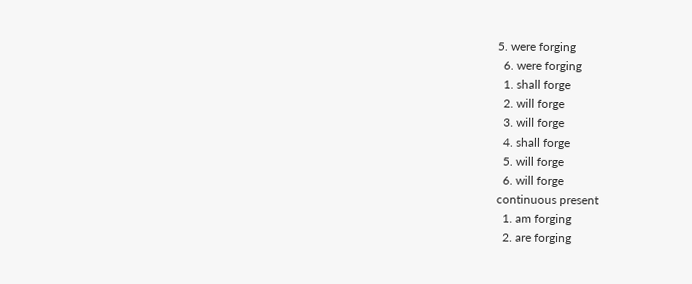5. were forging
  6. were forging
  1. shall forge
  2. will forge
  3. will forge
  4. shall forge
  5. will forge
  6. will forge
continuous present
  1. am forging
  2. are forging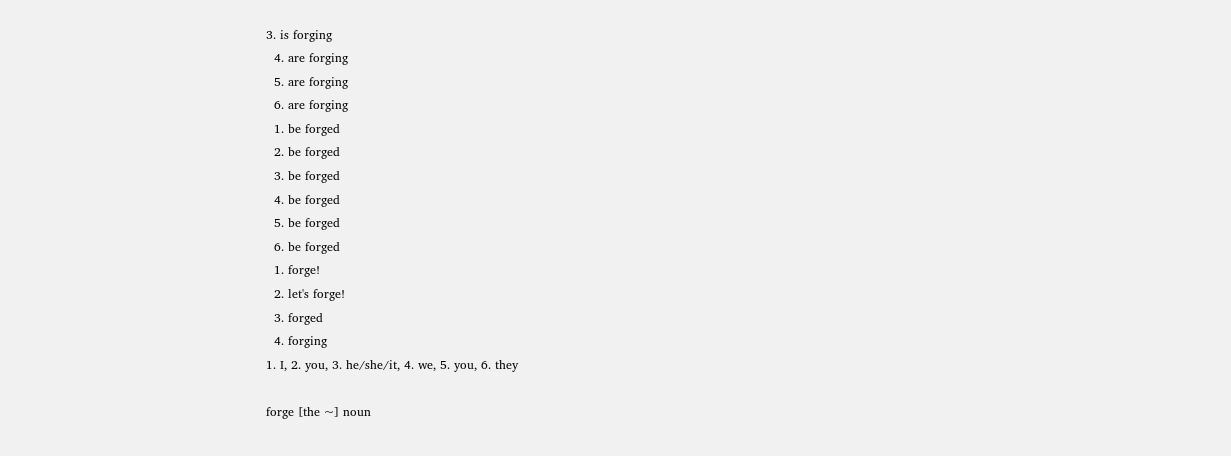3. is forging
  4. are forging
  5. are forging
  6. are forging
  1. be forged
  2. be forged
  3. be forged
  4. be forged
  5. be forged
  6. be forged
  1. forge!
  2. let's forge!
  3. forged
  4. forging
1. I, 2. you, 3. he/she/it, 4. we, 5. you, 6. they

forge [the ~] noun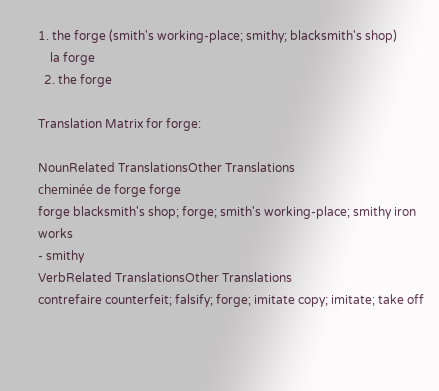1. the forge (smith's working-place; smithy; blacksmith's shop)
    la forge
  2. the forge

Translation Matrix for forge:

NounRelated TranslationsOther Translations
cheminée de forge forge
forge blacksmith's shop; forge; smith's working-place; smithy iron works
- smithy
VerbRelated TranslationsOther Translations
contrefaire counterfeit; falsify; forge; imitate copy; imitate; take off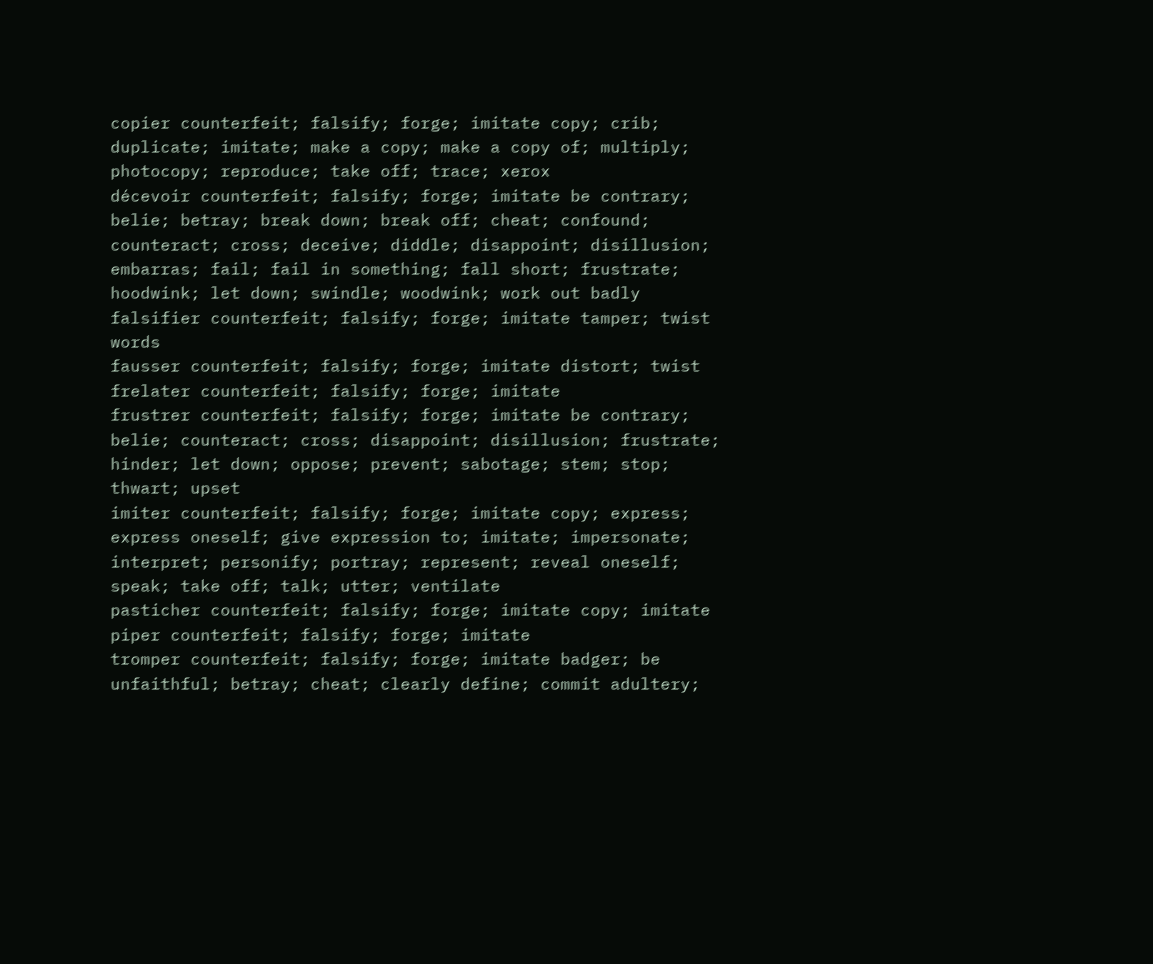copier counterfeit; falsify; forge; imitate copy; crib; duplicate; imitate; make a copy; make a copy of; multiply; photocopy; reproduce; take off; trace; xerox
décevoir counterfeit; falsify; forge; imitate be contrary; belie; betray; break down; break off; cheat; confound; counteract; cross; deceive; diddle; disappoint; disillusion; embarras; fail; fail in something; fall short; frustrate; hoodwink; let down; swindle; woodwink; work out badly
falsifier counterfeit; falsify; forge; imitate tamper; twist words
fausser counterfeit; falsify; forge; imitate distort; twist
frelater counterfeit; falsify; forge; imitate
frustrer counterfeit; falsify; forge; imitate be contrary; belie; counteract; cross; disappoint; disillusion; frustrate; hinder; let down; oppose; prevent; sabotage; stem; stop; thwart; upset
imiter counterfeit; falsify; forge; imitate copy; express; express oneself; give expression to; imitate; impersonate; interpret; personify; portray; represent; reveal oneself; speak; take off; talk; utter; ventilate
pasticher counterfeit; falsify; forge; imitate copy; imitate
piper counterfeit; falsify; forge; imitate
tromper counterfeit; falsify; forge; imitate badger; be unfaithful; betray; cheat; clearly define; commit adultery;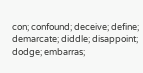con; confound; deceive; define; demarcate; diddle; disappoint; dodge; embarras;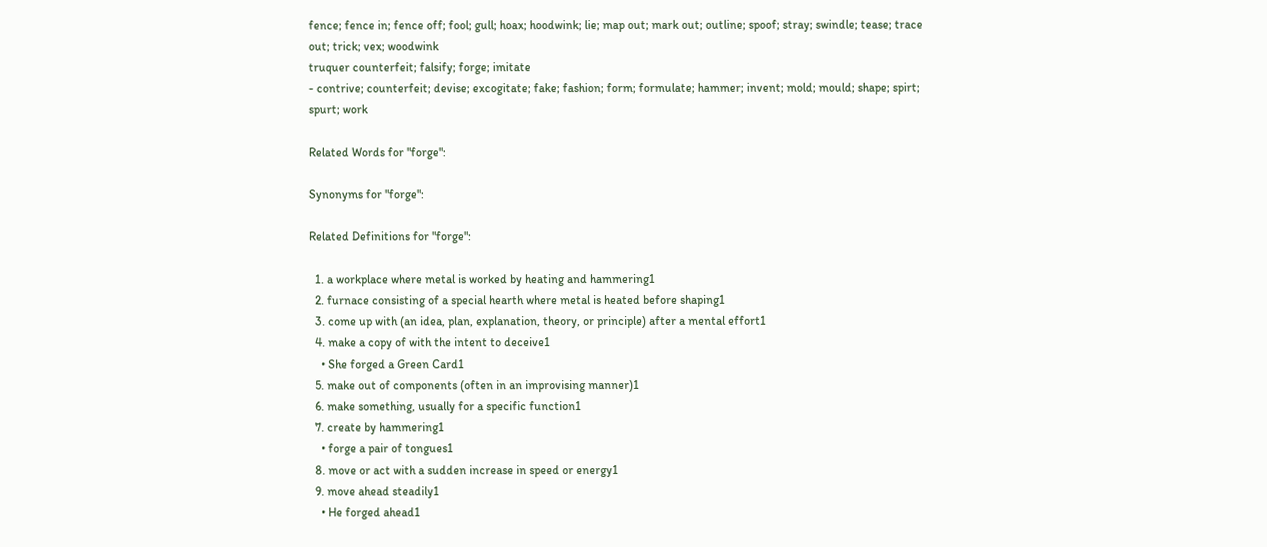fence; fence in; fence off; fool; gull; hoax; hoodwink; lie; map out; mark out; outline; spoof; stray; swindle; tease; trace out; trick; vex; woodwink
truquer counterfeit; falsify; forge; imitate
- contrive; counterfeit; devise; excogitate; fake; fashion; form; formulate; hammer; invent; mold; mould; shape; spirt; spurt; work

Related Words for "forge":

Synonyms for "forge":

Related Definitions for "forge":

  1. a workplace where metal is worked by heating and hammering1
  2. furnace consisting of a special hearth where metal is heated before shaping1
  3. come up with (an idea, plan, explanation, theory, or principle) after a mental effort1
  4. make a copy of with the intent to deceive1
    • She forged a Green Card1
  5. make out of components (often in an improvising manner)1
  6. make something, usually for a specific function1
  7. create by hammering1
    • forge a pair of tongues1
  8. move or act with a sudden increase in speed or energy1
  9. move ahead steadily1
    • He forged ahead1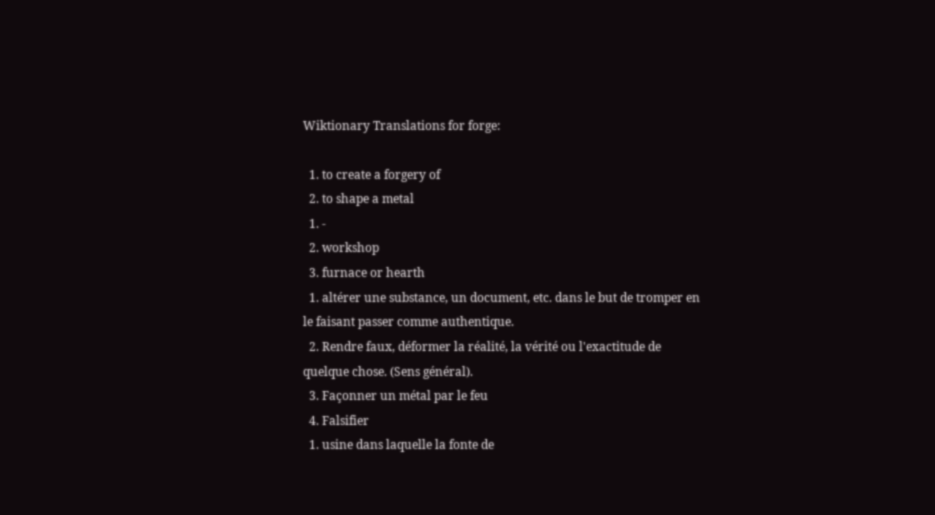Wiktionary Translations for forge:

  1. to create a forgery of
  2. to shape a metal
  1. -
  2. workshop
  3. furnace or hearth
  1. altérer une substance, un document, etc. dans le but de tromper en le faisant passer comme authentique.
  2. Rendre faux, déformer la réalité, la vérité ou l'exactitude de quelque chose. (Sens général).
  3. Façonner un métal par le feu
  4. Falsifier
  1. usine dans laquelle la fonte de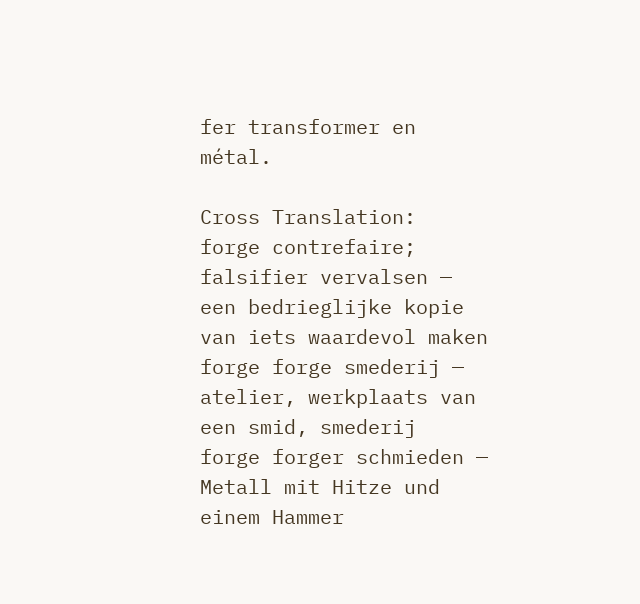fer transformer en métal.

Cross Translation:
forge contrefaire; falsifier vervalsen — een bedrieglijke kopie van iets waardevol maken
forge forge smederij — atelier, werkplaats van een smid, smederij
forge forger schmieden — Metall mit Hitze und einem Hammer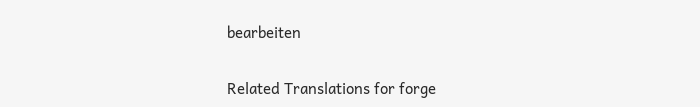bearbeiten

Related Translations for forge